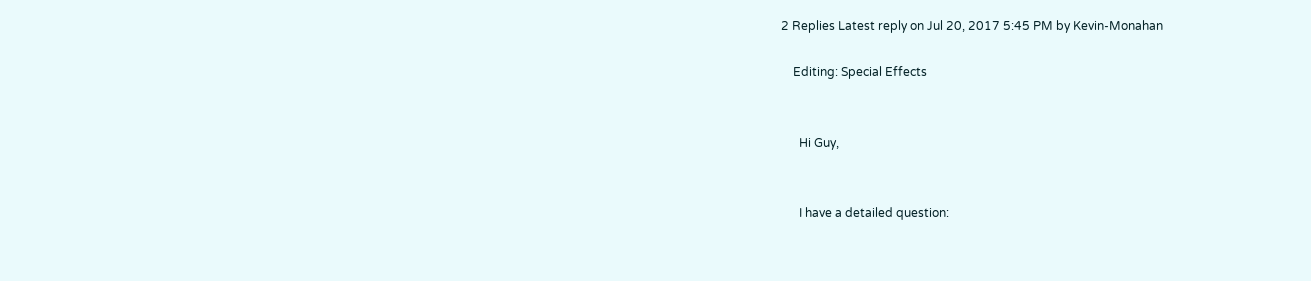2 Replies Latest reply on Jul 20, 2017 5:45 PM by Kevin-Monahan

    Editing: Special Effects


      Hi Guy,


      I have a detailed question: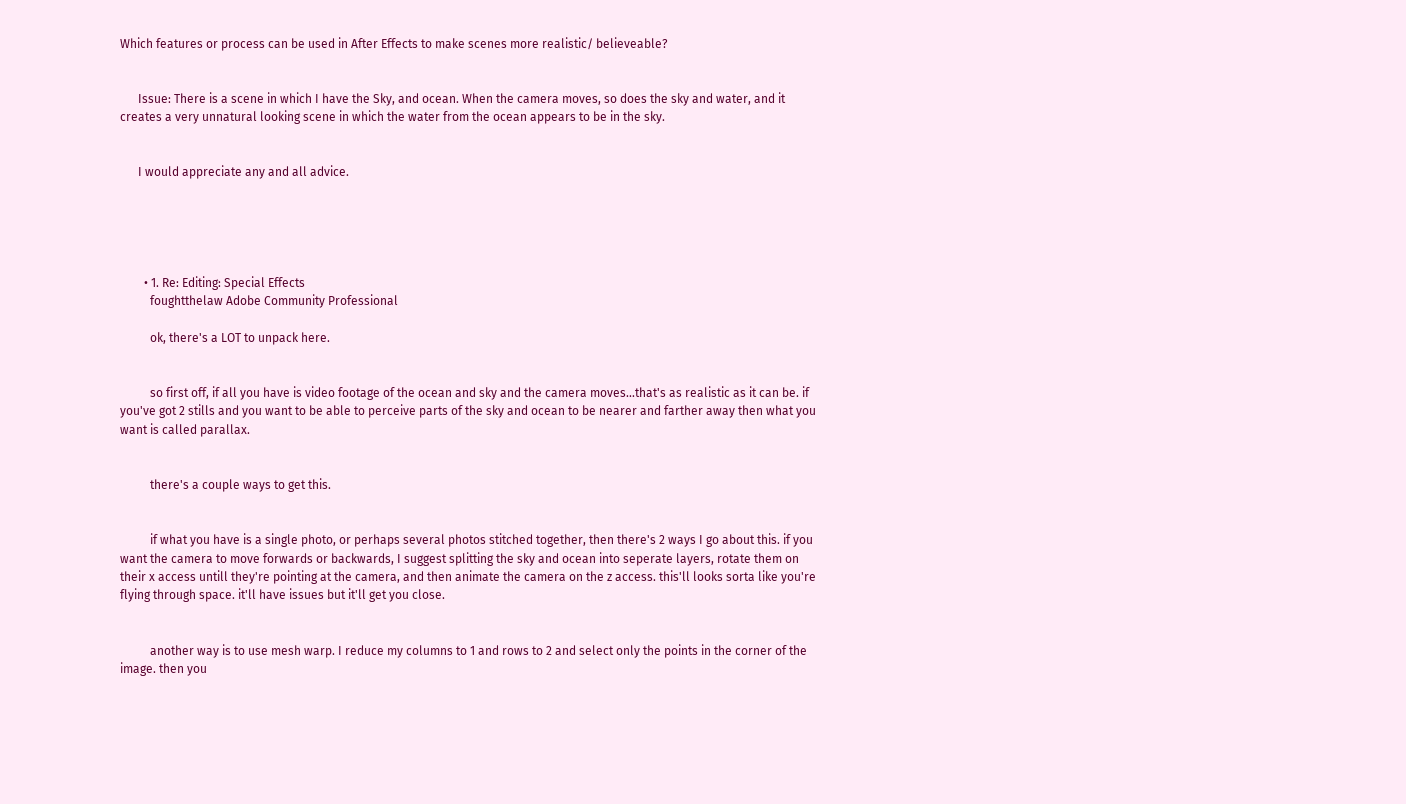Which features or process can be used in After Effects to make scenes more realistic/ believeable?


      Issue: There is a scene in which I have the Sky, and ocean. When the camera moves, so does the sky and water, and it creates a very unnatural looking scene in which the water from the ocean appears to be in the sky.


      I would appreciate any and all advice.





        • 1. Re: Editing: Special Effects
          foughtthelaw Adobe Community Professional

          ok, there's a LOT to unpack here.


          so first off, if all you have is video footage of the ocean and sky and the camera moves...that's as realistic as it can be. if you've got 2 stills and you want to be able to perceive parts of the sky and ocean to be nearer and farther away then what you want is called parallax.


          there's a couple ways to get this.


          if what you have is a single photo, or perhaps several photos stitched together, then there's 2 ways I go about this. if you want the camera to move forwards or backwards, I suggest splitting the sky and ocean into seperate layers, rotate them on their x access untill they're pointing at the camera, and then animate the camera on the z access. this'll looks sorta like you're flying through space. it'll have issues but it'll get you close.


          another way is to use mesh warp. I reduce my columns to 1 and rows to 2 and select only the points in the corner of the image. then you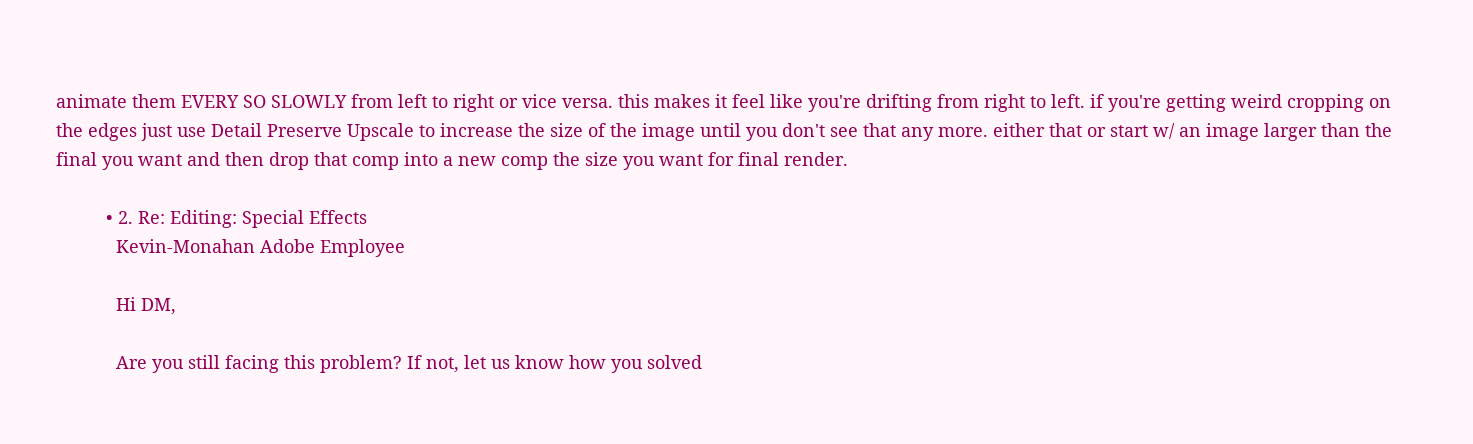animate them EVERY SO SLOWLY from left to right or vice versa. this makes it feel like you're drifting from right to left. if you're getting weird cropping on the edges just use Detail Preserve Upscale to increase the size of the image until you don't see that any more. either that or start w/ an image larger than the final you want and then drop that comp into a new comp the size you want for final render.

          • 2. Re: Editing: Special Effects
            Kevin-Monahan Adobe Employee

            Hi DM,

            Are you still facing this problem? If not, let us know how you solved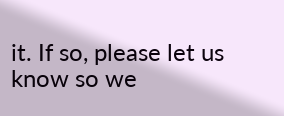it. If so, please let us know so we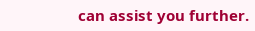can assist you further.